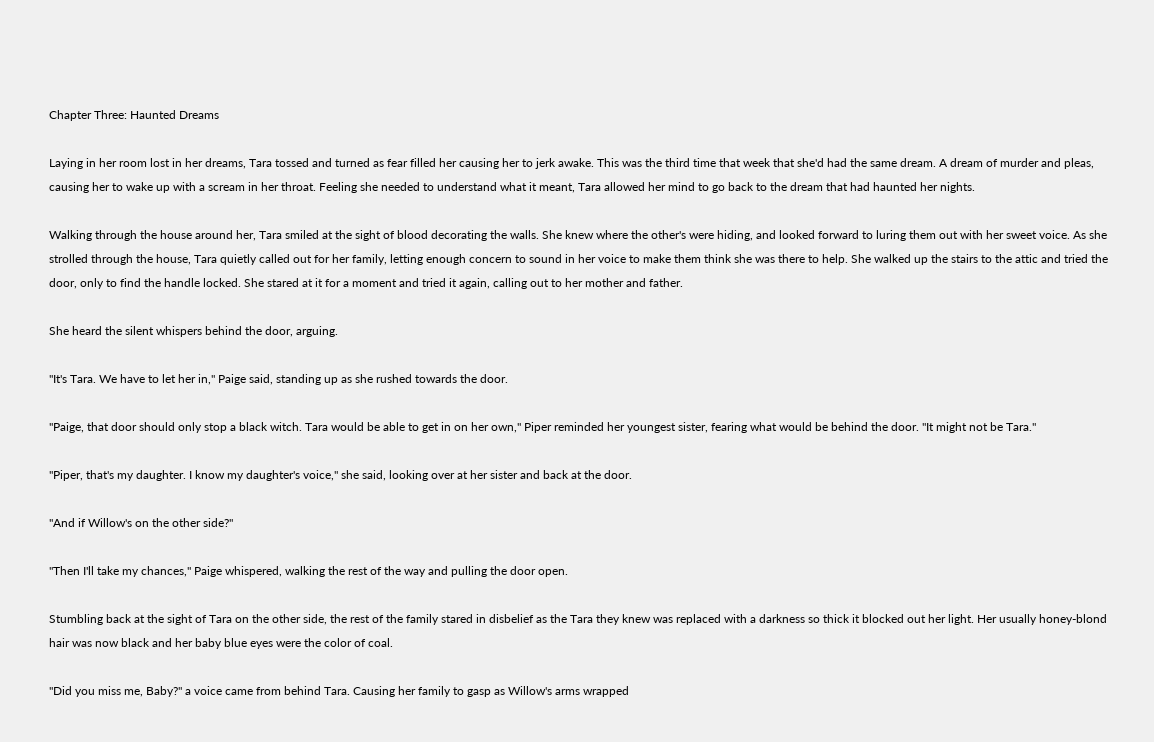Chapter Three: Haunted Dreams

Laying in her room lost in her dreams, Tara tossed and turned as fear filled her causing her to jerk awake. This was the third time that week that she'd had the same dream. A dream of murder and pleas, causing her to wake up with a scream in her throat. Feeling she needed to understand what it meant, Tara allowed her mind to go back to the dream that had haunted her nights.

Walking through the house around her, Tara smiled at the sight of blood decorating the walls. She knew where the other's were hiding, and looked forward to luring them out with her sweet voice. As she strolled through the house, Tara quietly called out for her family, letting enough concern to sound in her voice to make them think she was there to help. She walked up the stairs to the attic and tried the door, only to find the handle locked. She stared at it for a moment and tried it again, calling out to her mother and father.

She heard the silent whispers behind the door, arguing.

"It's Tara. We have to let her in," Paige said, standing up as she rushed towards the door.

"Paige, that door should only stop a black witch. Tara would be able to get in on her own," Piper reminded her youngest sister, fearing what would be behind the door. "It might not be Tara."

"Piper, that's my daughter. I know my daughter's voice," she said, looking over at her sister and back at the door.

"And if Willow's on the other side?"

"Then I'll take my chances," Paige whispered, walking the rest of the way and pulling the door open.

Stumbling back at the sight of Tara on the other side, the rest of the family stared in disbelief as the Tara they knew was replaced with a darkness so thick it blocked out her light. Her usually honey-blond hair was now black and her baby blue eyes were the color of coal.

"Did you miss me, Baby?" a voice came from behind Tara. Causing her family to gasp as Willow's arms wrapped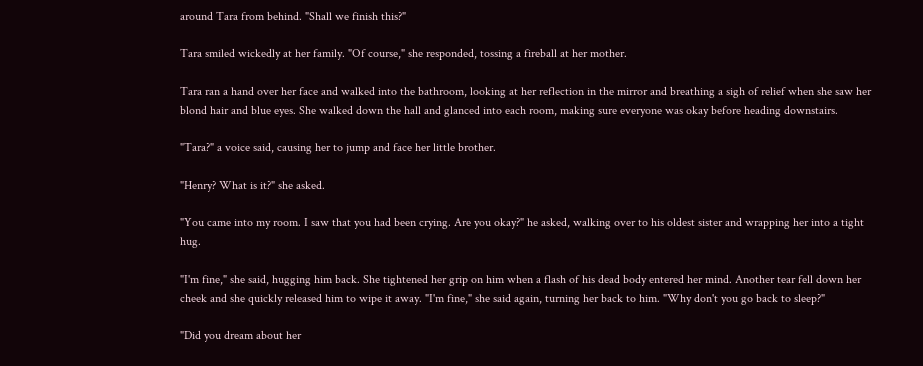around Tara from behind. "Shall we finish this?"

Tara smiled wickedly at her family. "Of course," she responded, tossing a fireball at her mother.

Tara ran a hand over her face and walked into the bathroom, looking at her reflection in the mirror and breathing a sigh of relief when she saw her blond hair and blue eyes. She walked down the hall and glanced into each room, making sure everyone was okay before heading downstairs.

"Tara?" a voice said, causing her to jump and face her little brother.

"Henry? What is it?" she asked.

"You came into my room. I saw that you had been crying. Are you okay?" he asked, walking over to his oldest sister and wrapping her into a tight hug.

"I'm fine," she said, hugging him back. She tightened her grip on him when a flash of his dead body entered her mind. Another tear fell down her cheek and she quickly released him to wipe it away. "I'm fine," she said again, turning her back to him. "Why don't you go back to sleep?"

"Did you dream about her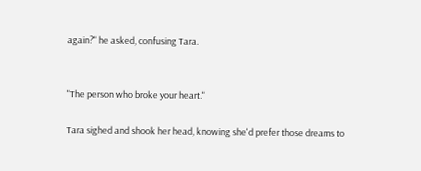again?" he asked, confusing Tara.


"The person who broke your heart."

Tara sighed and shook her head, knowing she'd prefer those dreams to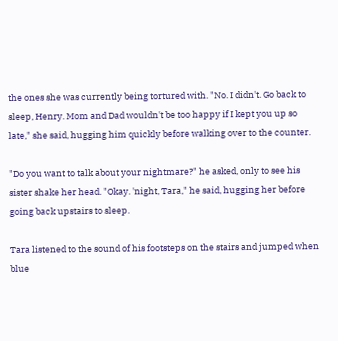the ones she was currently being tortured with. "No. I didn't. Go back to sleep, Henry. Mom and Dad wouldn't be too happy if I kept you up so late," she said, hugging him quickly before walking over to the counter.

"Do you want to talk about your nightmare?" he asked, only to see his sister shake her head. "Okay. 'night, Tara," he said, hugging her before going back upstairs to sleep.

Tara listened to the sound of his footsteps on the stairs and jumped when blue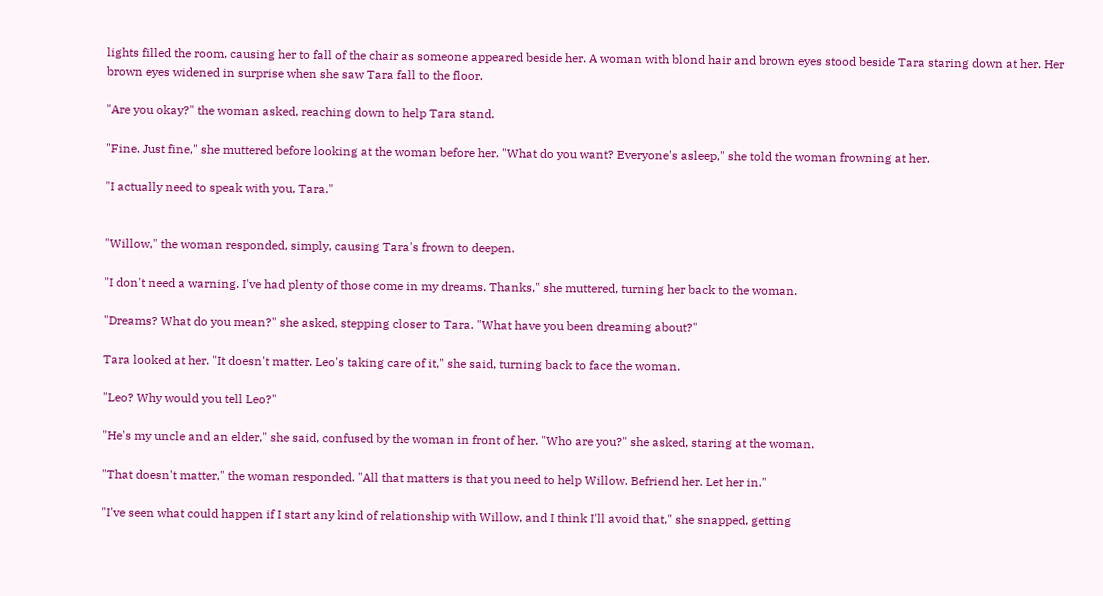lights filled the room, causing her to fall of the chair as someone appeared beside her. A woman with blond hair and brown eyes stood beside Tara staring down at her. Her brown eyes widened in surprise when she saw Tara fall to the floor.

"Are you okay?" the woman asked, reaching down to help Tara stand.

"Fine. Just fine," she muttered before looking at the woman before her. "What do you want? Everyone's asleep," she told the woman frowning at her.

"I actually need to speak with you, Tara."


"Willow," the woman responded, simply, causing Tara's frown to deepen.

"I don't need a warning. I've had plenty of those come in my dreams. Thanks," she muttered, turning her back to the woman.

"Dreams? What do you mean?" she asked, stepping closer to Tara. "What have you been dreaming about?"

Tara looked at her. "It doesn't matter. Leo's taking care of it," she said, turning back to face the woman.

"Leo? Why would you tell Leo?"

"He's my uncle and an elder," she said, confused by the woman in front of her. "Who are you?" she asked, staring at the woman.

"That doesn't matter," the woman responded. "All that matters is that you need to help Willow. Befriend her. Let her in."

"I've seen what could happen if I start any kind of relationship with Willow, and I think I'll avoid that," she snapped, getting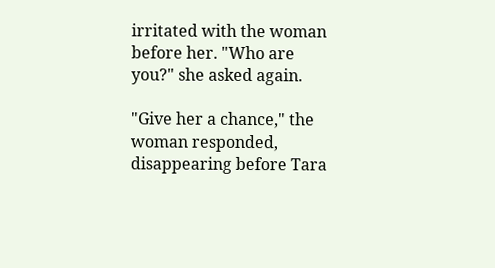irritated with the woman before her. "Who are you?" she asked again.

"Give her a chance," the woman responded, disappearing before Tara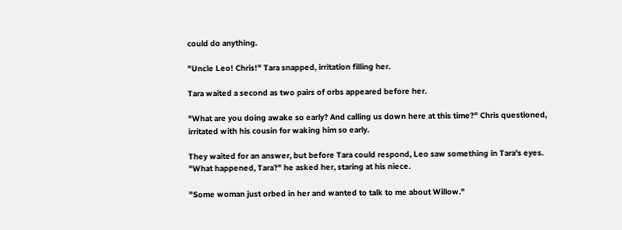could do anything.

"Uncle Leo! Chris!" Tara snapped, irritation filling her.

Tara waited a second as two pairs of orbs appeared before her.

"What are you doing awake so early? And calling us down here at this time?" Chris questioned, irritated with his cousin for waking him so early.

They waited for an answer, but before Tara could respond, Leo saw something in Tara's eyes. "What happened, Tara?" he asked her, staring at his niece.

"Some woman just orbed in her and wanted to talk to me about Willow."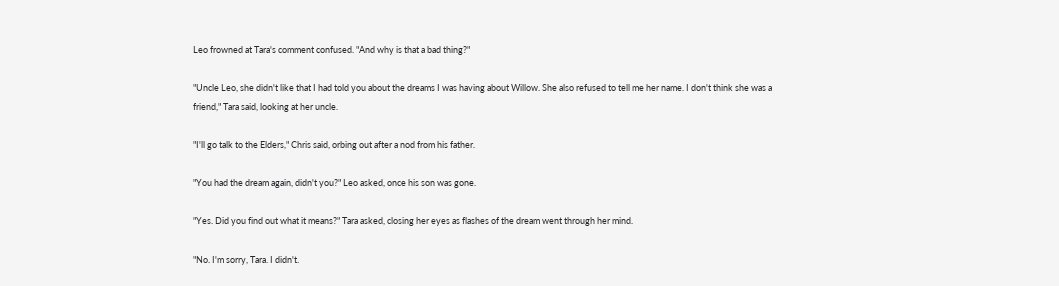Leo frowned at Tara's comment confused. "And why is that a bad thing?"

"Uncle Leo, she didn't like that I had told you about the dreams I was having about Willow. She also refused to tell me her name. I don't think she was a friend," Tara said, looking at her uncle.

"I'll go talk to the Elders," Chris said, orbing out after a nod from his father.

"You had the dream again, didn't you?" Leo asked, once his son was gone.

"Yes. Did you find out what it means?" Tara asked, closing her eyes as flashes of the dream went through her mind.

"No. I'm sorry, Tara. I didn't.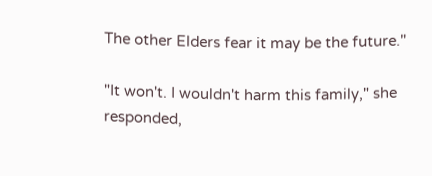The other Elders fear it may be the future."

"It won't. I wouldn't harm this family," she responded,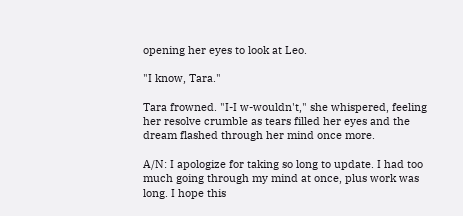opening her eyes to look at Leo.

"I know, Tara."

Tara frowned. "I-I w-wouldn't," she whispered, feeling her resolve crumble as tears filled her eyes and the dream flashed through her mind once more.

A/N: I apologize for taking so long to update. I had too much going through my mind at once, plus work was long. I hope this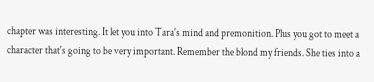chapter was interesting. It let you into Tara's mind and premonition. Plus you got to meet a character that's going to be very important. Remember the blond my friends. She ties into a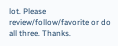lot. Please review/follow/favorite or do all three. Thanks.